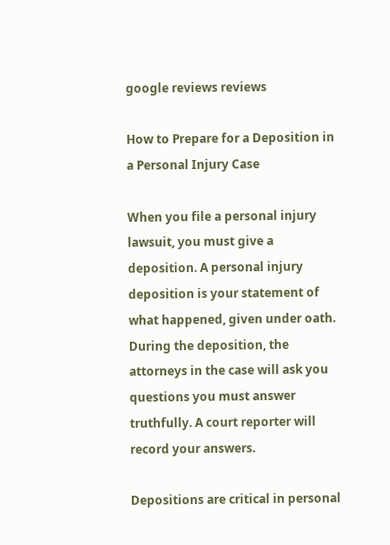google reviews reviews

How to Prepare for a Deposition in a Personal Injury Case

When you file a personal injury lawsuit, you must give a deposition. A personal injury deposition is your statement of what happened, given under oath. During the deposition, the attorneys in the case will ask you questions you must answer truthfully. A court reporter will record your answers.

Depositions are critical in personal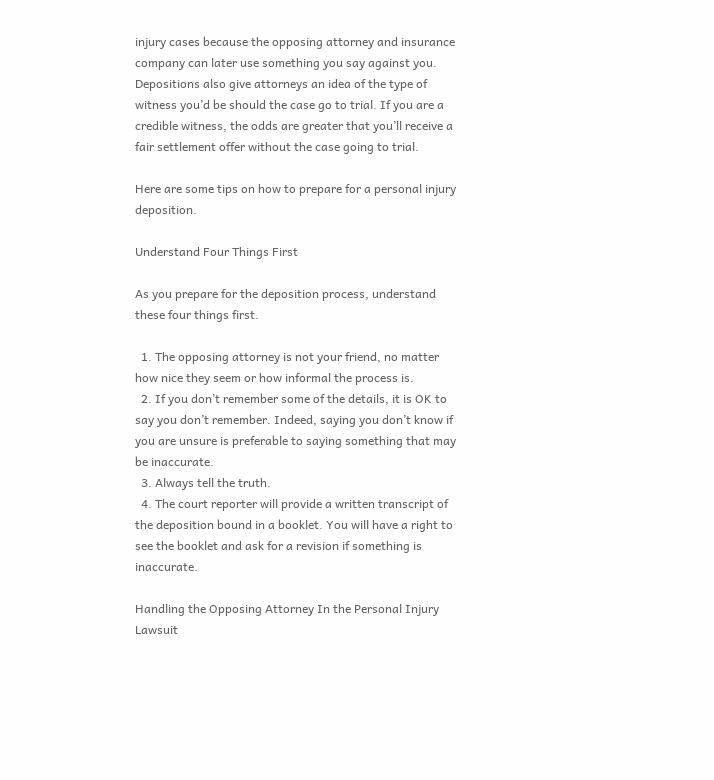injury cases because the opposing attorney and insurance company can later use something you say against you. Depositions also give attorneys an idea of the type of witness you’d be should the case go to trial. If you are a credible witness, the odds are greater that you’ll receive a fair settlement offer without the case going to trial.

Here are some tips on how to prepare for a personal injury deposition.

Understand Four Things First

As you prepare for the deposition process, understand these four things first.

  1. The opposing attorney is not your friend, no matter how nice they seem or how informal the process is.
  2. If you don’t remember some of the details, it is OK to say you don’t remember. Indeed, saying you don’t know if you are unsure is preferable to saying something that may be inaccurate.
  3. Always tell the truth.
  4. The court reporter will provide a written transcript of the deposition bound in a booklet. You will have a right to see the booklet and ask for a revision if something is inaccurate.

Handling the Opposing Attorney In the Personal Injury Lawsuit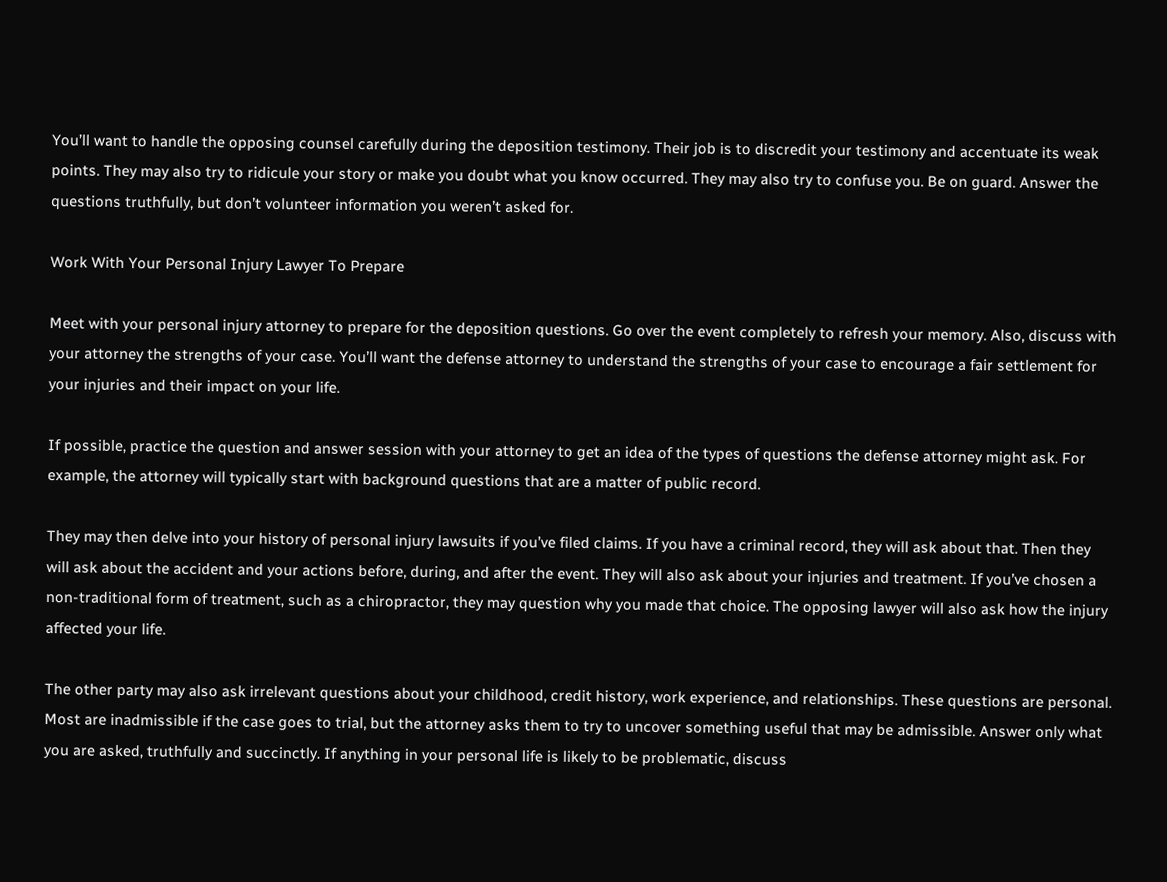You’ll want to handle the opposing counsel carefully during the deposition testimony. Their job is to discredit your testimony and accentuate its weak points. They may also try to ridicule your story or make you doubt what you know occurred. They may also try to confuse you. Be on guard. Answer the questions truthfully, but don’t volunteer information you weren’t asked for.

Work With Your Personal Injury Lawyer To Prepare

Meet with your personal injury attorney to prepare for the deposition questions. Go over the event completely to refresh your memory. Also, discuss with your attorney the strengths of your case. You’ll want the defense attorney to understand the strengths of your case to encourage a fair settlement for your injuries and their impact on your life.

If possible, practice the question and answer session with your attorney to get an idea of the types of questions the defense attorney might ask. For example, the attorney will typically start with background questions that are a matter of public record.

They may then delve into your history of personal injury lawsuits if you’ve filed claims. If you have a criminal record, they will ask about that. Then they will ask about the accident and your actions before, during, and after the event. They will also ask about your injuries and treatment. If you’ve chosen a non-traditional form of treatment, such as a chiropractor, they may question why you made that choice. The opposing lawyer will also ask how the injury affected your life.

The other party may also ask irrelevant questions about your childhood, credit history, work experience, and relationships. These questions are personal. Most are inadmissible if the case goes to trial, but the attorney asks them to try to uncover something useful that may be admissible. Answer only what you are asked, truthfully and succinctly. If anything in your personal life is likely to be problematic, discuss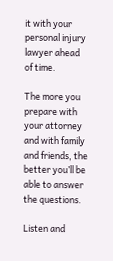it with your personal injury lawyer ahead of time.

The more you prepare with your attorney and with family and friends, the better you’ll be able to answer the questions.

Listen and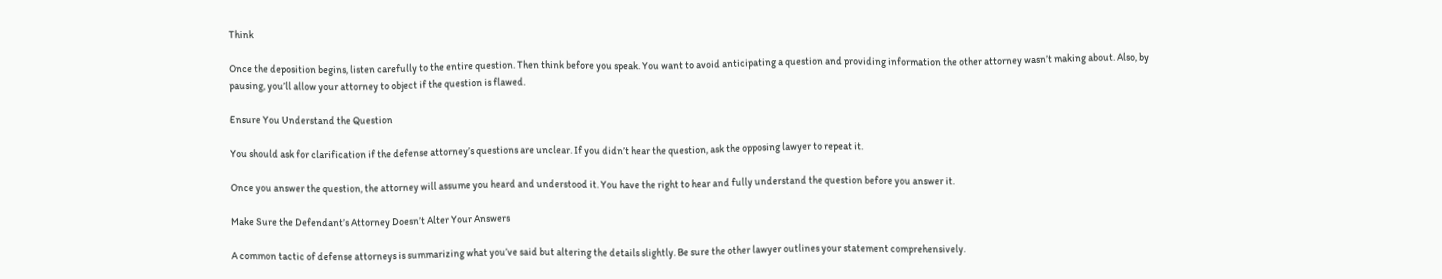Think

Once the deposition begins, listen carefully to the entire question. Then think before you speak. You want to avoid anticipating a question and providing information the other attorney wasn’t making about. Also, by pausing, you’ll allow your attorney to object if the question is flawed.

Ensure You Understand the Question

You should ask for clarification if the defense attorney’s questions are unclear. If you didn’t hear the question, ask the opposing lawyer to repeat it.

Once you answer the question, the attorney will assume you heard and understood it. You have the right to hear and fully understand the question before you answer it.

Make Sure the Defendant’s Attorney Doesn’t Alter Your Answers

A common tactic of defense attorneys is summarizing what you’ve said but altering the details slightly. Be sure the other lawyer outlines your statement comprehensively.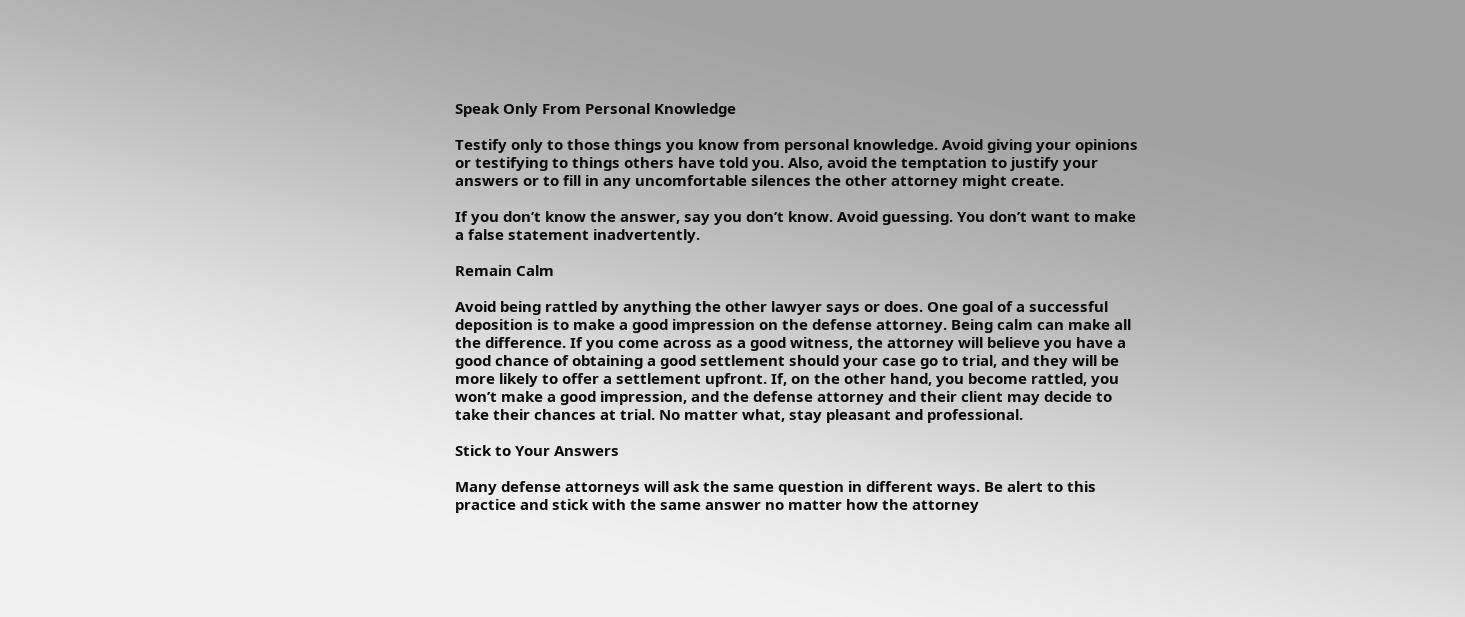Speak Only From Personal Knowledge

Testify only to those things you know from personal knowledge. Avoid giving your opinions or testifying to things others have told you. Also, avoid the temptation to justify your answers or to fill in any uncomfortable silences the other attorney might create.

If you don’t know the answer, say you don’t know. Avoid guessing. You don’t want to make a false statement inadvertently.

Remain Calm

Avoid being rattled by anything the other lawyer says or does. One goal of a successful deposition is to make a good impression on the defense attorney. Being calm can make all the difference. If you come across as a good witness, the attorney will believe you have a good chance of obtaining a good settlement should your case go to trial, and they will be more likely to offer a settlement upfront. If, on the other hand, you become rattled, you won’t make a good impression, and the defense attorney and their client may decide to take their chances at trial. No matter what, stay pleasant and professional.

Stick to Your Answers

Many defense attorneys will ask the same question in different ways. Be alert to this practice and stick with the same answer no matter how the attorney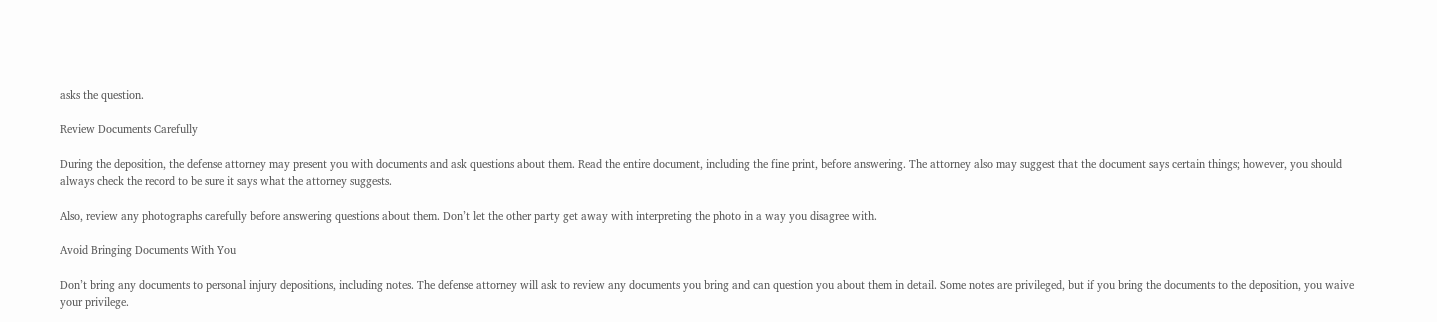asks the question.

Review Documents Carefully

During the deposition, the defense attorney may present you with documents and ask questions about them. Read the entire document, including the fine print, before answering. The attorney also may suggest that the document says certain things; however, you should always check the record to be sure it says what the attorney suggests.

Also, review any photographs carefully before answering questions about them. Don’t let the other party get away with interpreting the photo in a way you disagree with.

Avoid Bringing Documents With You

Don’t bring any documents to personal injury depositions, including notes. The defense attorney will ask to review any documents you bring and can question you about them in detail. Some notes are privileged, but if you bring the documents to the deposition, you waive your privilege.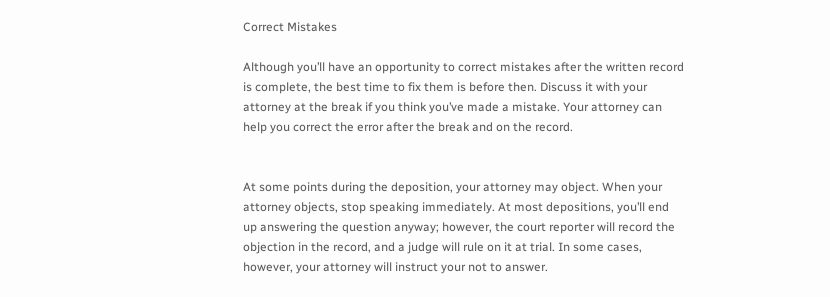Correct Mistakes

Although you’ll have an opportunity to correct mistakes after the written record is complete, the best time to fix them is before then. Discuss it with your attorney at the break if you think you’ve made a mistake. Your attorney can help you correct the error after the break and on the record.


At some points during the deposition, your attorney may object. When your attorney objects, stop speaking immediately. At most depositions, you’ll end up answering the question anyway; however, the court reporter will record the objection in the record, and a judge will rule on it at trial. In some cases, however, your attorney will instruct your not to answer.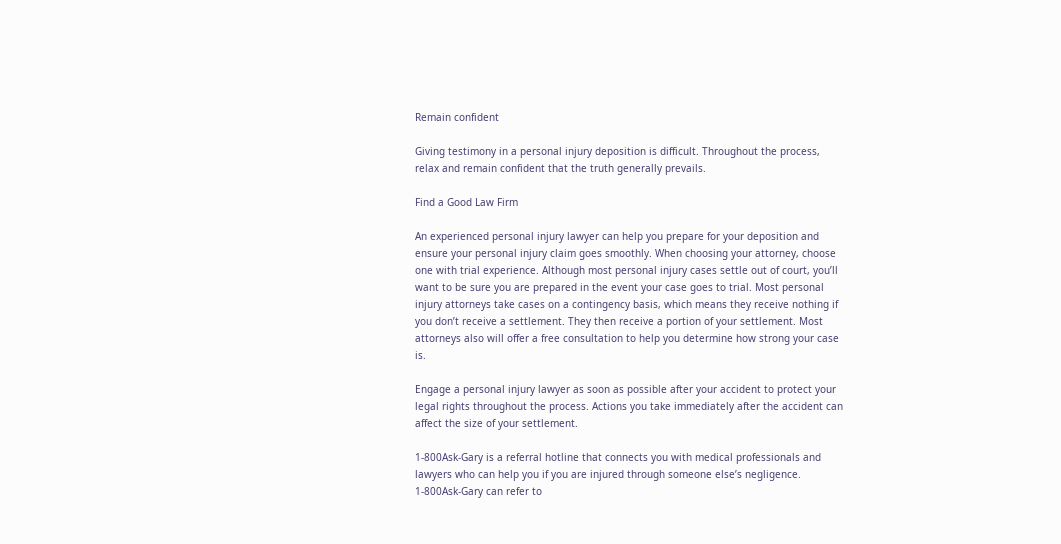Remain confident

Giving testimony in a personal injury deposition is difficult. Throughout the process, relax and remain confident that the truth generally prevails.

Find a Good Law Firm

An experienced personal injury lawyer can help you prepare for your deposition and ensure your personal injury claim goes smoothly. When choosing your attorney, choose one with trial experience. Although most personal injury cases settle out of court, you’ll want to be sure you are prepared in the event your case goes to trial. Most personal injury attorneys take cases on a contingency basis, which means they receive nothing if you don’t receive a settlement. They then receive a portion of your settlement. Most attorneys also will offer a free consultation to help you determine how strong your case is.

Engage a personal injury lawyer as soon as possible after your accident to protect your legal rights throughout the process. Actions you take immediately after the accident can affect the size of your settlement.

1-800Ask-Gary is a referral hotline that connects you with medical professionals and lawyers who can help you if you are injured through someone else’s negligence. 1-800Ask-Gary can refer to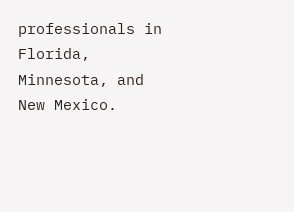professionals in Florida, Minnesota, and New Mexico.